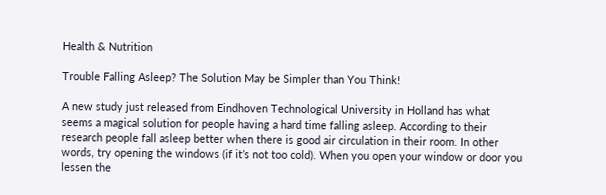Health & Nutrition

Trouble Falling Asleep? The Solution May be Simpler than You Think!

A new study just released from Eindhoven Technological University in Holland has what seems a magical solution for people having a hard time falling asleep. According to their research people fall asleep better when there is good air circulation in their room. In other words, try opening the windows (if it’s not too cold). When you open your window or door you lessen the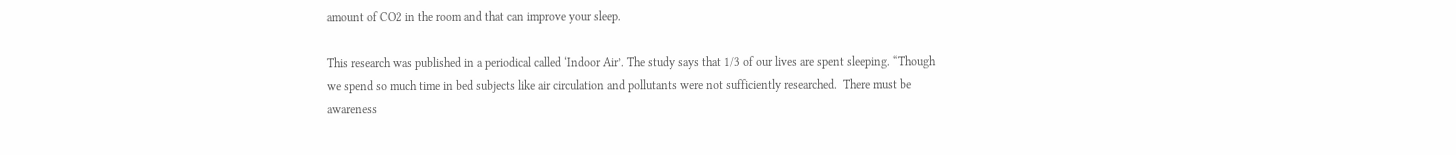amount of CO2 in the room and that can improve your sleep.

This research was published in a periodical called ‘Indoor Air’. The study says that 1/3 of our lives are spent sleeping. “Though we spend so much time in bed subjects like air circulation and pollutants were not sufficiently researched.  There must be awareness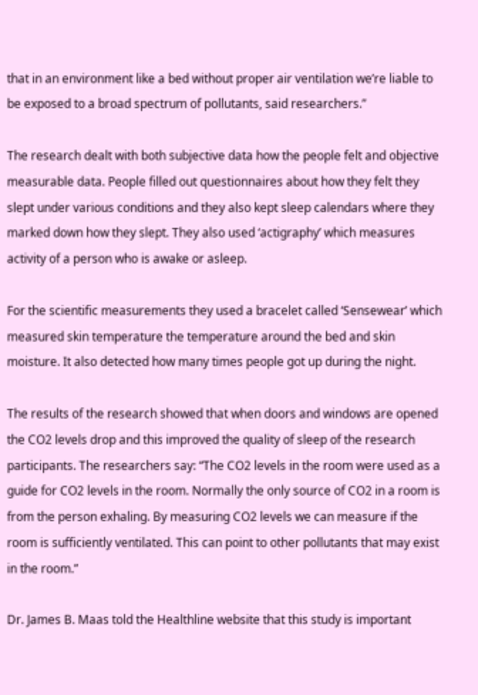that in an environment like a bed without proper air ventilation we’re liable to be exposed to a broad spectrum of pollutants, said researchers.”

The research dealt with both subjective data how the people felt and objective measurable data. People filled out questionnaires about how they felt they slept under various conditions and they also kept sleep calendars where they marked down how they slept. They also used ‘actigraphy’ which measures activity of a person who is awake or asleep.

For the scientific measurements they used a bracelet called ‘Sensewear’ which measured skin temperature the temperature around the bed and skin moisture. It also detected how many times people got up during the night.

The results of the research showed that when doors and windows are opened the CO2 levels drop and this improved the quality of sleep of the research participants. The researchers say: “The CO2 levels in the room were used as a guide for CO2 levels in the room. Normally the only source of CO2 in a room is from the person exhaling. By measuring CO2 levels we can measure if the room is sufficiently ventilated. This can point to other pollutants that may exist in the room.”

Dr. James B. Maas told the Healthline website that this study is important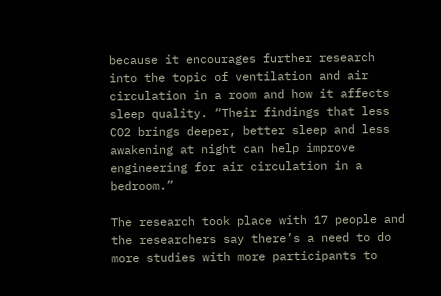because it encourages further research into the topic of ventilation and air circulation in a room and how it affects sleep quality. “Their findings that less CO2 brings deeper, better sleep and less awakening at night can help improve engineering for air circulation in a bedroom.”

The research took place with 17 people and the researchers say there’s a need to do more studies with more participants to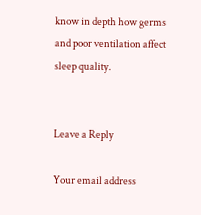know in depth how germs and poor ventilation affect sleep quality.


Leave a Reply

Your email address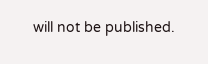will not be published.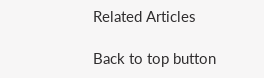Related Articles

Back to top button